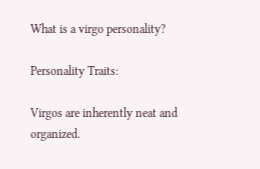What is a virgo personality?

Personality Traits:

Virgos are inherently neat and organized.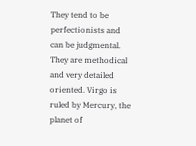They tend to be perfectionists and can be judgmental. They are methodical and very detailed oriented. Virgo is ruled by Mercury, the planet of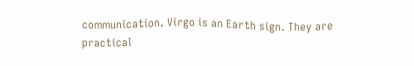communication. Virgo is an Earth sign. They are practical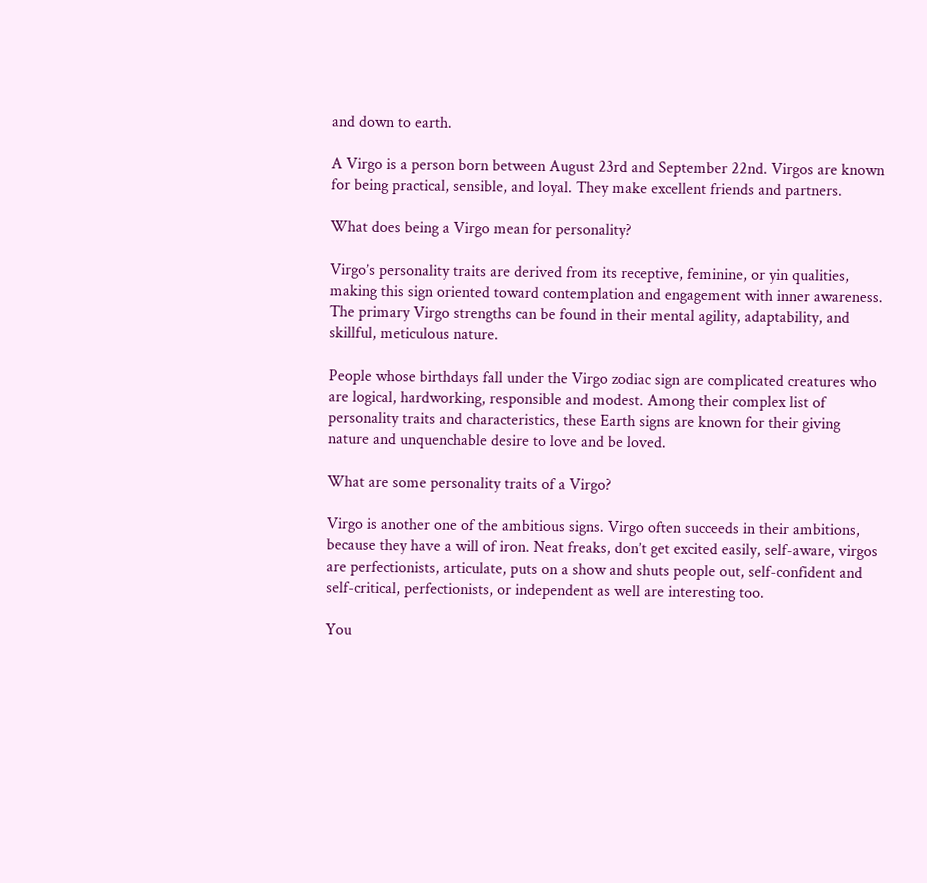and down to earth.

A Virgo is a person born between August 23rd and September 22nd. Virgos are known for being practical, sensible, and loyal. They make excellent friends and partners.

What does being a Virgo mean for personality?

Virgo’s personality traits are derived from its receptive, feminine, or yin qualities, making this sign oriented toward contemplation and engagement with inner awareness. The primary Virgo strengths can be found in their mental agility, adaptability, and skillful, meticulous nature.

People whose birthdays fall under the Virgo zodiac sign are complicated creatures who are logical, hardworking, responsible and modest. Among their complex list of personality traits and characteristics, these Earth signs are known for their giving nature and unquenchable desire to love and be loved.

What are some personality traits of a Virgo?

Virgo is another one of the ambitious signs. Virgo often succeeds in their ambitions, because they have a will of iron. Neat freaks, don’t get excited easily, self-aware, virgos are perfectionists, articulate, puts on a show and shuts people out, self-confident and self-critical, perfectionists, or independent as well are interesting too.

You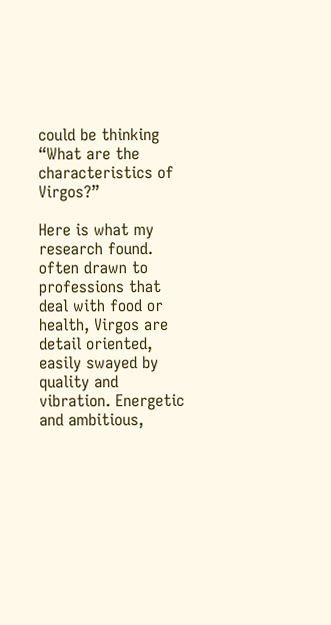could be thinking “What are the characteristics of Virgos?”

Here is what my research found. often drawn to professions that deal with food or health, Virgos are detail oriented, easily swayed by quality and vibration. Energetic and ambitious,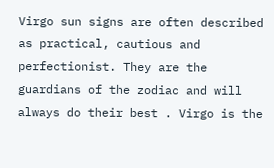Virgo sun signs are often described as practical, cautious and perfectionist. They are the guardians of the zodiac and will always do their best . Virgo is the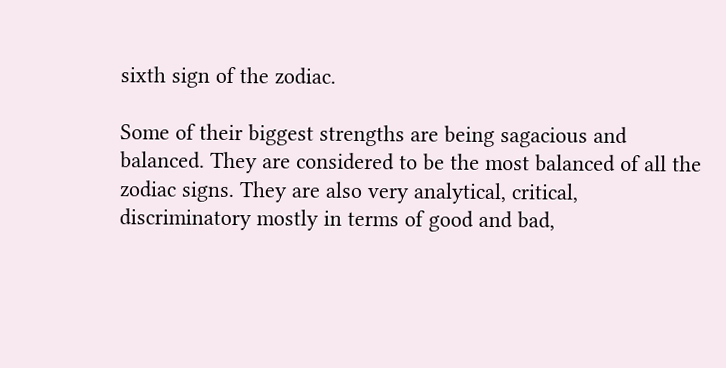sixth sign of the zodiac.

Some of their biggest strengths are being sagacious and balanced. They are considered to be the most balanced of all the zodiac signs. They are also very analytical, critical, discriminatory mostly in terms of good and bad,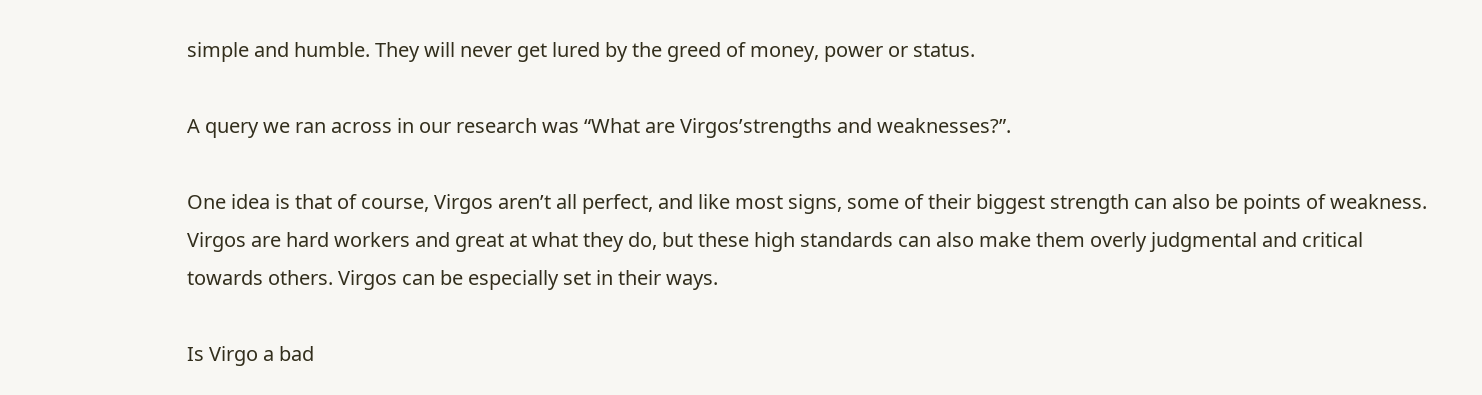simple and humble. They will never get lured by the greed of money, power or status.

A query we ran across in our research was “What are Virgos’strengths and weaknesses?”.

One idea is that of course, Virgos aren’t all perfect, and like most signs, some of their biggest strength can also be points of weakness. Virgos are hard workers and great at what they do, but these high standards can also make them overly judgmental and critical towards others. Virgos can be especially set in their ways.

Is Virgo a bad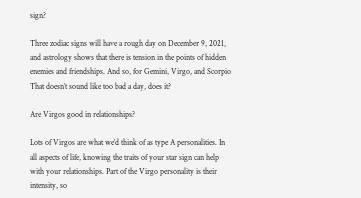sign?

Three zodiac signs will have a rough day on December 9, 2021, and astrology shows that there is tension in the points of hidden enemies and friendships. And so, for Gemini, Virgo, and Scorpio That doesn’t sound like too bad a day, does it?

Are Virgos good in relationships?

Lots of Virgos are what we’d think of as type A personalities. In all aspects of life, knowing the traits of your star sign can help with your relationships. Part of the Virgo personality is their intensity, so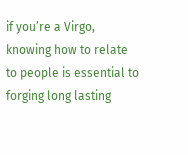if you’re a Virgo, knowing how to relate to people is essential to forging long lasting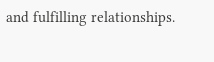and fulfilling relationships.